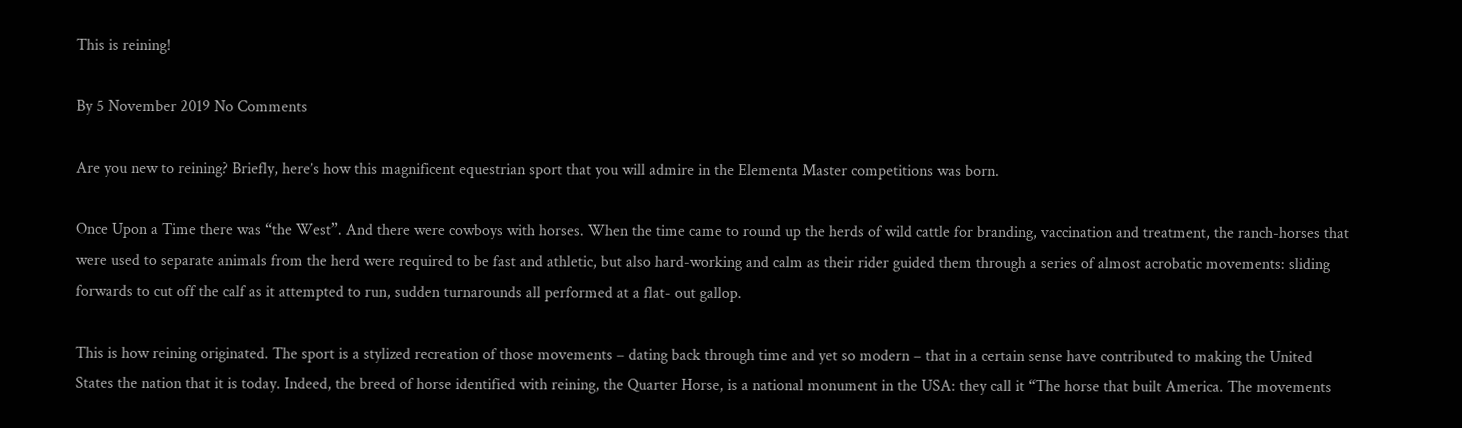This is reining!

By 5 November 2019 No Comments

Are you new to reining? Briefly, here’s how this magnificent equestrian sport that you will admire in the Elementa Master competitions was born.

Once Upon a Time there was “the West”. And there were cowboys with horses. When the time came to round up the herds of wild cattle for branding, vaccination and treatment, the ranch-horses that were used to separate animals from the herd were required to be fast and athletic, but also hard-working and calm as their rider guided them through a series of almost acrobatic movements: sliding forwards to cut off the calf as it attempted to run, sudden turnarounds all performed at a flat- out gallop.

This is how reining originated. The sport is a stylized recreation of those movements – dating back through time and yet so modern – that in a certain sense have contributed to making the United States the nation that it is today. Indeed, the breed of horse identified with reining, the Quarter Horse, is a national monument in the USA: they call it “The horse that built America. The movements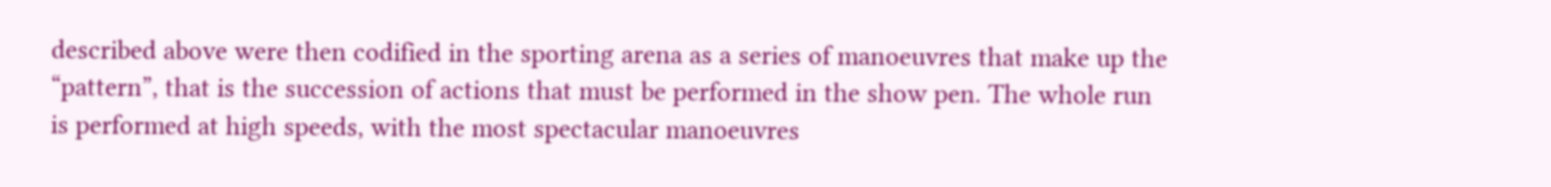described above were then codified in the sporting arena as a series of manoeuvres that make up the “pattern”, that is the succession of actions that must be performed in the show pen. The whole run is performed at high speeds, with the most spectacular manoeuvres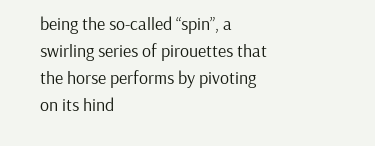being the so-called “spin”, a swirling series of pirouettes that the horse performs by pivoting on its hind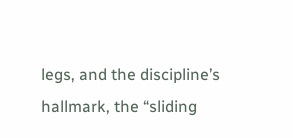legs, and the discipline’s hallmark, the “sliding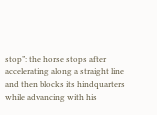stop”: the horse stops after accelerating along a straight line and then blocks its hindquarters while advancing with his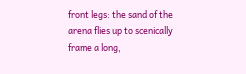front legs: the sand of the arena flies up to scenically frame a long,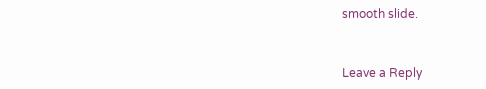smooth slide.


Leave a Reply